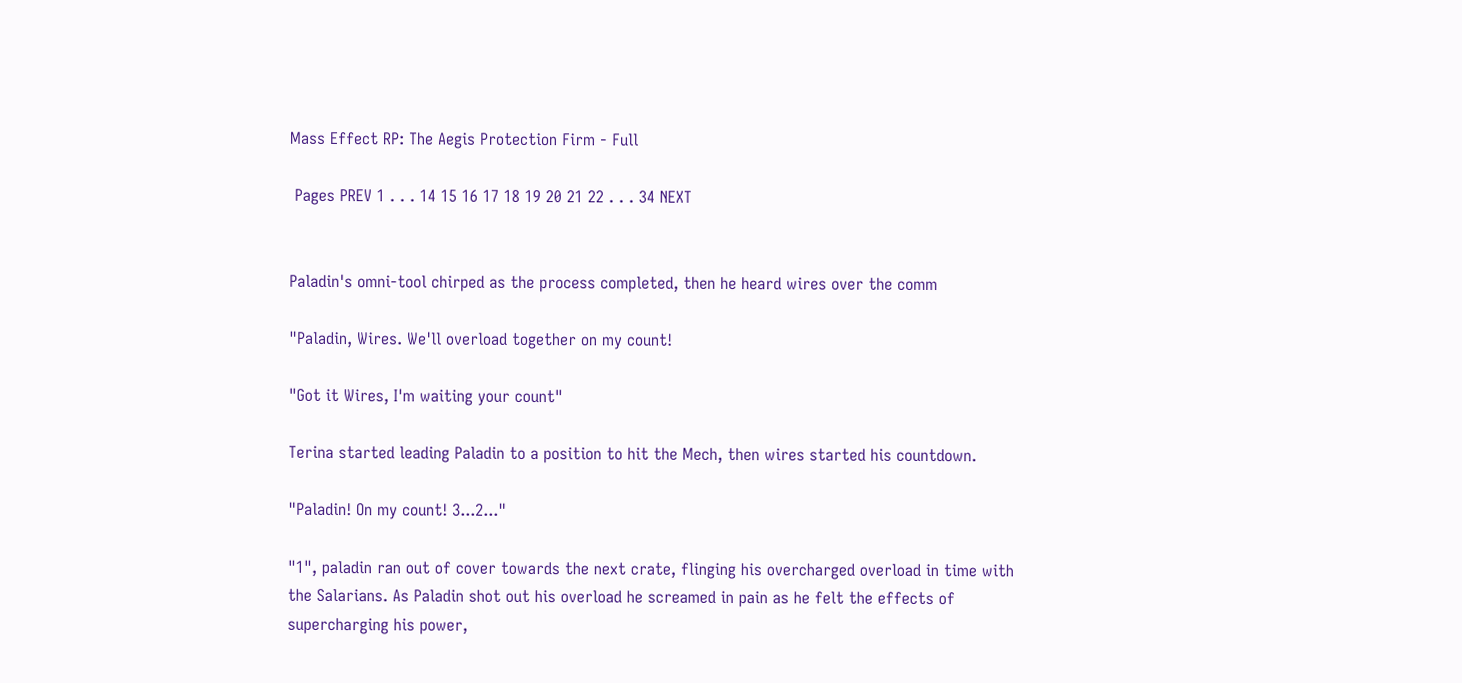Mass Effect RP: The Aegis Protection Firm - Full

 Pages PREV 1 . . . 14 15 16 17 18 19 20 21 22 . . . 34 NEXT


Paladin's omni-tool chirped as the process completed, then he heard wires over the comm

"Paladin, Wires. We'll overload together on my count!

"Got it Wires, I'm waiting your count"

Terina started leading Paladin to a position to hit the Mech, then wires started his countdown.

"Paladin! On my count! 3...2..."

"1", paladin ran out of cover towards the next crate, flinging his overcharged overload in time with the Salarians. As Paladin shot out his overload he screamed in pain as he felt the effects of supercharging his power,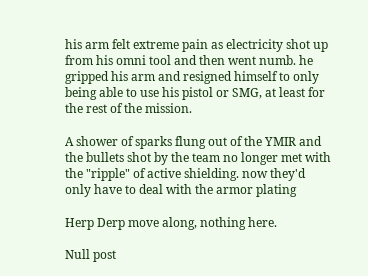his arm felt extreme pain as electricity shot up from his omni tool and then went numb. he gripped his arm and resigned himself to only being able to use his pistol or SMG, at least for the rest of the mission.

A shower of sparks flung out of the YMIR and the bullets shot by the team no longer met with the "ripple" of active shielding. now they'd only have to deal with the armor plating

Herp Derp move along, nothing here.

Null post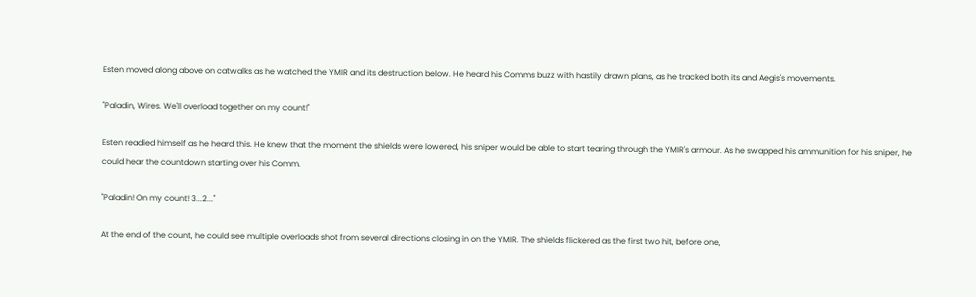Esten moved along above on catwalks as he watched the YMIR and its destruction below. He heard his Comms buzz with hastily drawn plans, as he tracked both its and Aegis's movements.

"Paladin, Wires. We'll overload together on my count!"

Esten readied himself as he heard this. He knew that the moment the shields were lowered, his sniper would be able to start tearing through the YMIR's armour. As he swapped his ammunition for his sniper, he could hear the countdown starting over his Comm.

"Paladin! On my count! 3...2..."

At the end of the count, he could see multiple overloads shot from several directions closing in on the YMIR. The shields flickered as the first two hit, before one,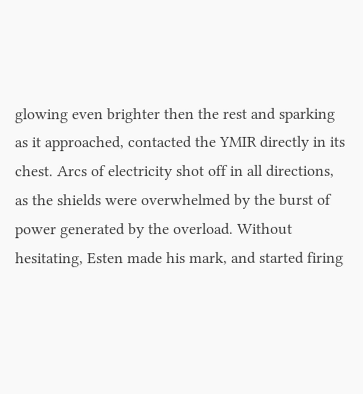glowing even brighter then the rest and sparking as it approached, contacted the YMIR directly in its chest. Arcs of electricity shot off in all directions, as the shields were overwhelmed by the burst of power generated by the overload. Without hesitating, Esten made his mark, and started firing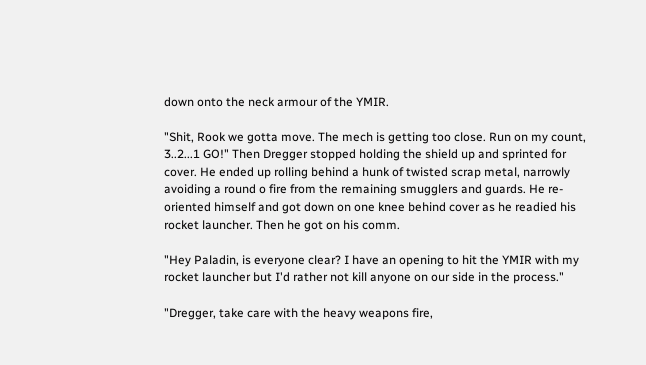down onto the neck armour of the YMIR.

"Shit, Rook we gotta move. The mech is getting too close. Run on my count, 3..2...1 GO!" Then Dregger stopped holding the shield up and sprinted for cover. He ended up rolling behind a hunk of twisted scrap metal, narrowly avoiding a round o fire from the remaining smugglers and guards. He re-oriented himself and got down on one knee behind cover as he readied his rocket launcher. Then he got on his comm.

"Hey Paladin, is everyone clear? I have an opening to hit the YMIR with my rocket launcher but I'd rather not kill anyone on our side in the process."

"Dregger, take care with the heavy weapons fire,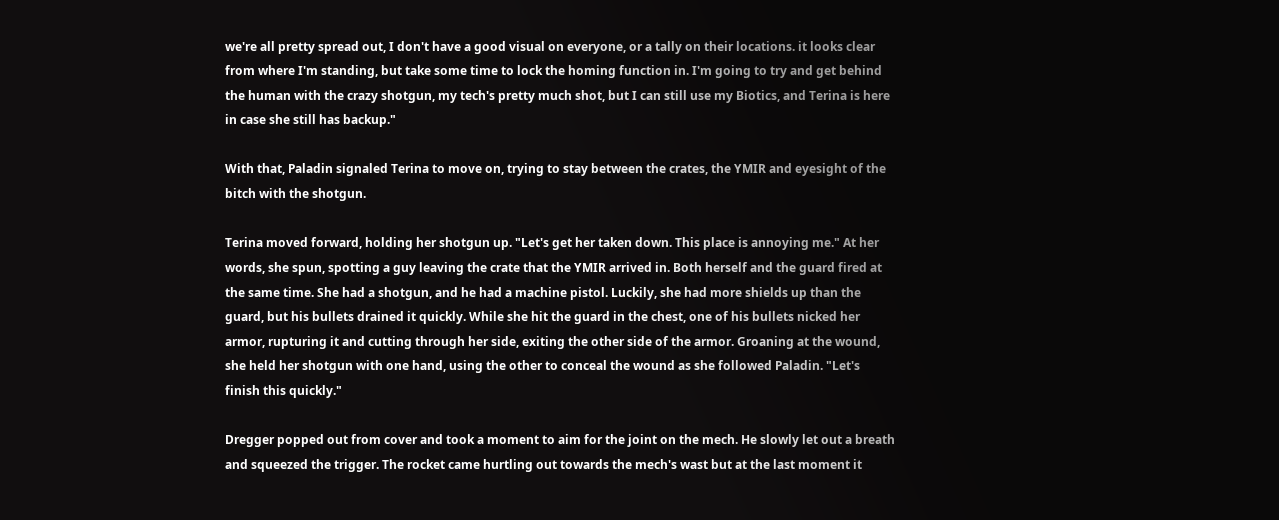we're all pretty spread out, I don't have a good visual on everyone, or a tally on their locations. it looks clear from where I'm standing, but take some time to lock the homing function in. I'm going to try and get behind the human with the crazy shotgun, my tech's pretty much shot, but I can still use my Biotics, and Terina is here in case she still has backup."

With that, Paladin signaled Terina to move on, trying to stay between the crates, the YMIR and eyesight of the bitch with the shotgun.

Terina moved forward, holding her shotgun up. "Let's get her taken down. This place is annoying me." At her words, she spun, spotting a guy leaving the crate that the YMIR arrived in. Both herself and the guard fired at the same time. She had a shotgun, and he had a machine pistol. Luckily, she had more shields up than the guard, but his bullets drained it quickly. While she hit the guard in the chest, one of his bullets nicked her armor, rupturing it and cutting through her side, exiting the other side of the armor. Groaning at the wound, she held her shotgun with one hand, using the other to conceal the wound as she followed Paladin. "Let's finish this quickly."

Dregger popped out from cover and took a moment to aim for the joint on the mech. He slowly let out a breath and squeezed the trigger. The rocket came hurtling out towards the mech's wast but at the last moment it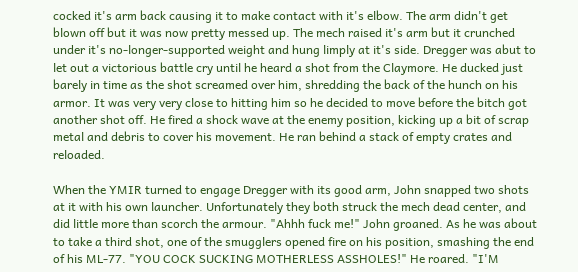cocked it's arm back causing it to make contact with it's elbow. The arm didn't get blown off but it was now pretty messed up. The mech raised it's arm but it crunched under it's no-longer-supported weight and hung limply at it's side. Dregger was abut to let out a victorious battle cry until he heard a shot from the Claymore. He ducked just barely in time as the shot screamed over him, shredding the back of the hunch on his armor. It was very very close to hitting him so he decided to move before the bitch got another shot off. He fired a shock wave at the enemy position, kicking up a bit of scrap metal and debris to cover his movement. He ran behind a stack of empty crates and reloaded.

When the YMIR turned to engage Dregger with its good arm, John snapped two shots at it with his own launcher. Unfortunately they both struck the mech dead center, and did little more than scorch the armour. "Ahhh fuck me!" John groaned. As he was about to take a third shot, one of the smugglers opened fire on his position, smashing the end of his ML-77. "YOU COCK SUCKING MOTHERLESS ASSHOLES!" He roared. "I'M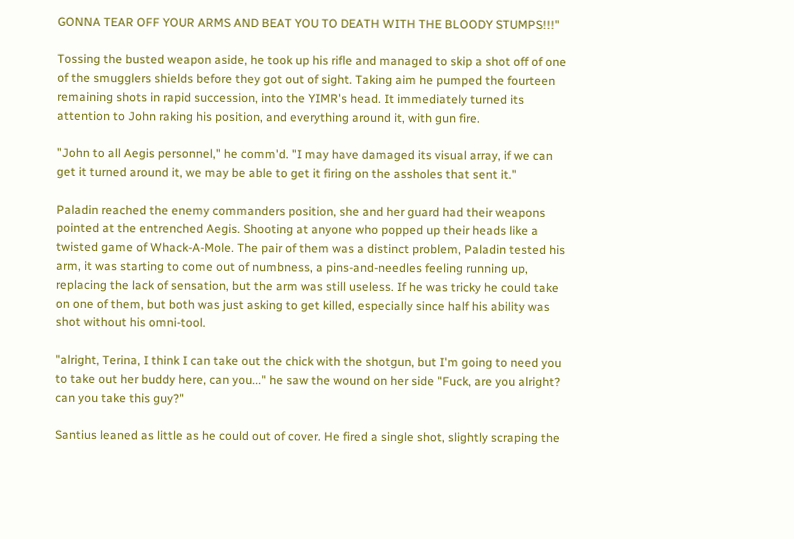GONNA TEAR OFF YOUR ARMS AND BEAT YOU TO DEATH WITH THE BLOODY STUMPS!!!"

Tossing the busted weapon aside, he took up his rifle and managed to skip a shot off of one of the smugglers shields before they got out of sight. Taking aim he pumped the fourteen remaining shots in rapid succession, into the YIMR's head. It immediately turned its attention to John raking his position, and everything around it, with gun fire.

"John to all Aegis personnel," he comm'd. "I may have damaged its visual array, if we can get it turned around it, we may be able to get it firing on the assholes that sent it."

Paladin reached the enemy commanders position, she and her guard had their weapons pointed at the entrenched Aegis. Shooting at anyone who popped up their heads like a twisted game of Whack-A-Mole. The pair of them was a distinct problem, Paladin tested his arm, it was starting to come out of numbness, a pins-and-needles feeling running up, replacing the lack of sensation, but the arm was still useless. If he was tricky he could take on one of them, but both was just asking to get killed, especially since half his ability was shot without his omni-tool.

"alright, Terina, I think I can take out the chick with the shotgun, but I'm going to need you to take out her buddy here, can you..." he saw the wound on her side "Fuck, are you alright? can you take this guy?"

Santius leaned as little as he could out of cover. He fired a single shot, slightly scraping the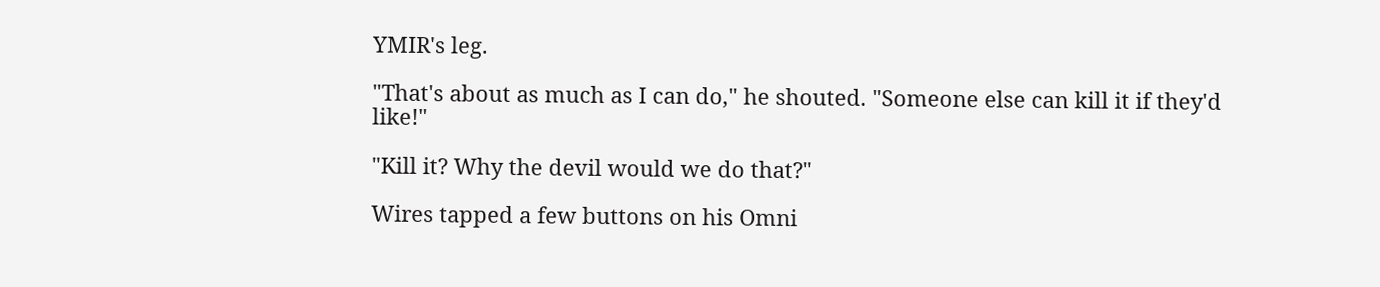YMIR's leg.

"That's about as much as I can do," he shouted. "Someone else can kill it if they'd like!"

"Kill it? Why the devil would we do that?"

Wires tapped a few buttons on his Omni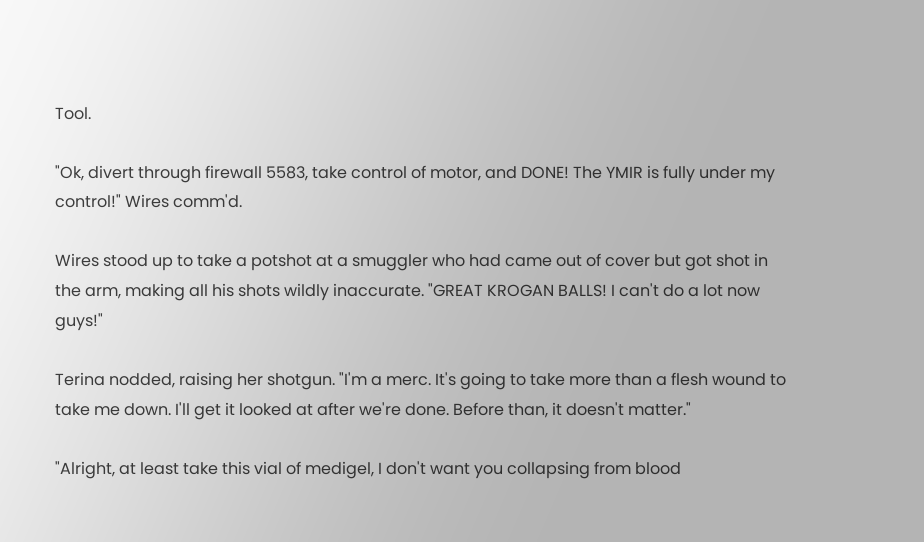Tool.

"Ok, divert through firewall 5583, take control of motor, and DONE! The YMIR is fully under my control!" Wires comm'd.

Wires stood up to take a potshot at a smuggler who had came out of cover but got shot in the arm, making all his shots wildly inaccurate. "GREAT KROGAN BALLS! I can't do a lot now guys!"

Terina nodded, raising her shotgun. "I'm a merc. It's going to take more than a flesh wound to take me down. I'll get it looked at after we're done. Before than, it doesn't matter."

"Alright, at least take this vial of medigel, I don't want you collapsing from blood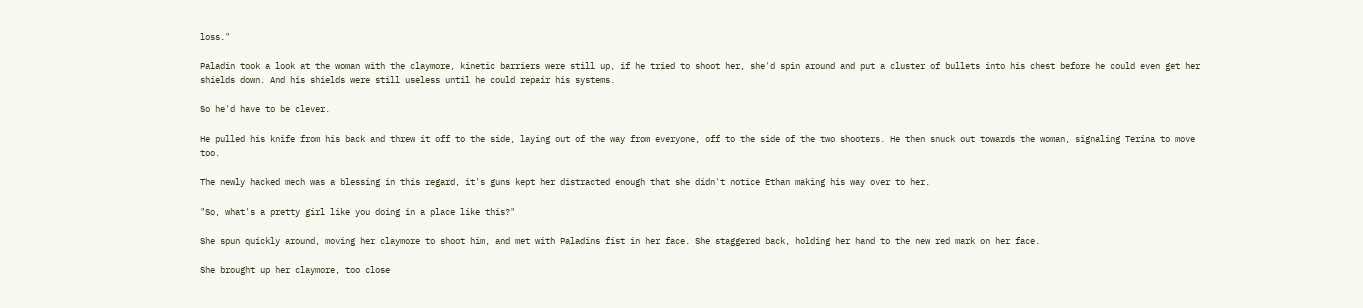loss."

Paladin took a look at the woman with the claymore, kinetic barriers were still up, if he tried to shoot her, she'd spin around and put a cluster of bullets into his chest before he could even get her shields down. And his shields were still useless until he could repair his systems.

So he'd have to be clever.

He pulled his knife from his back and threw it off to the side, laying out of the way from everyone, off to the side of the two shooters. He then snuck out towards the woman, signaling Terina to move too.

The newly hacked mech was a blessing in this regard, it's guns kept her distracted enough that she didn't notice Ethan making his way over to her.

"So, what's a pretty girl like you doing in a place like this?"

She spun quickly around, moving her claymore to shoot him, and met with Paladins fist in her face. She staggered back, holding her hand to the new red mark on her face.

She brought up her claymore, too close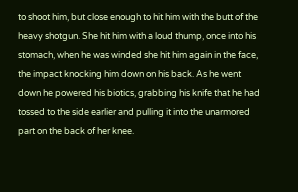to shoot him, but close enough to hit him with the butt of the heavy shotgun. She hit him with a loud thump, once into his stomach, when he was winded she hit him again in the face, the impact knocking him down on his back. As he went down he powered his biotics, grabbing his knife that he had tossed to the side earlier and pulling it into the unarmored part on the back of her knee.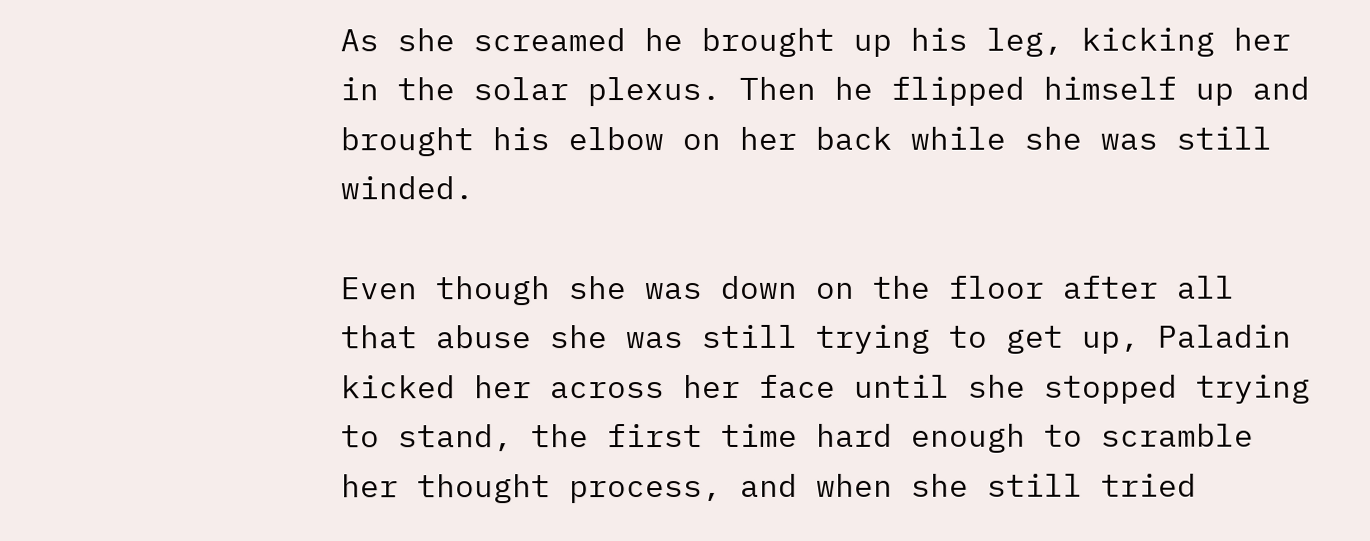As she screamed he brought up his leg, kicking her in the solar plexus. Then he flipped himself up and brought his elbow on her back while she was still winded.

Even though she was down on the floor after all that abuse she was still trying to get up, Paladin kicked her across her face until she stopped trying to stand, the first time hard enough to scramble her thought process, and when she still tried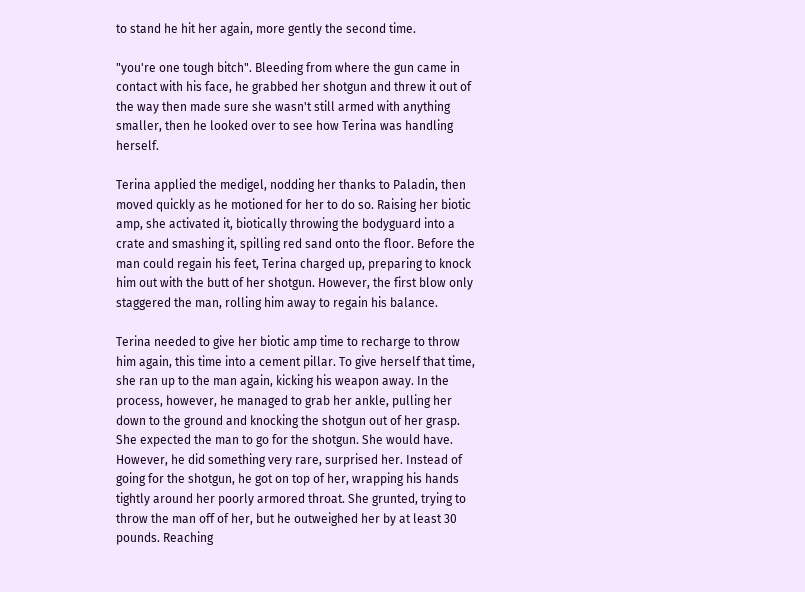to stand he hit her again, more gently the second time.

"you're one tough bitch". Bleeding from where the gun came in contact with his face, he grabbed her shotgun and threw it out of the way then made sure she wasn't still armed with anything smaller, then he looked over to see how Terina was handling herself.

Terina applied the medigel, nodding her thanks to Paladin, then moved quickly as he motioned for her to do so. Raising her biotic amp, she activated it, biotically throwing the bodyguard into a crate and smashing it, spilling red sand onto the floor. Before the man could regain his feet, Terina charged up, preparing to knock him out with the butt of her shotgun. However, the first blow only staggered the man, rolling him away to regain his balance.

Terina needed to give her biotic amp time to recharge to throw him again, this time into a cement pillar. To give herself that time, she ran up to the man again, kicking his weapon away. In the process, however, he managed to grab her ankle, pulling her down to the ground and knocking the shotgun out of her grasp. She expected the man to go for the shotgun. She would have. However, he did something very rare, surprised her. Instead of going for the shotgun, he got on top of her, wrapping his hands tightly around her poorly armored throat. She grunted, trying to throw the man off of her, but he outweighed her by at least 30 pounds. Reaching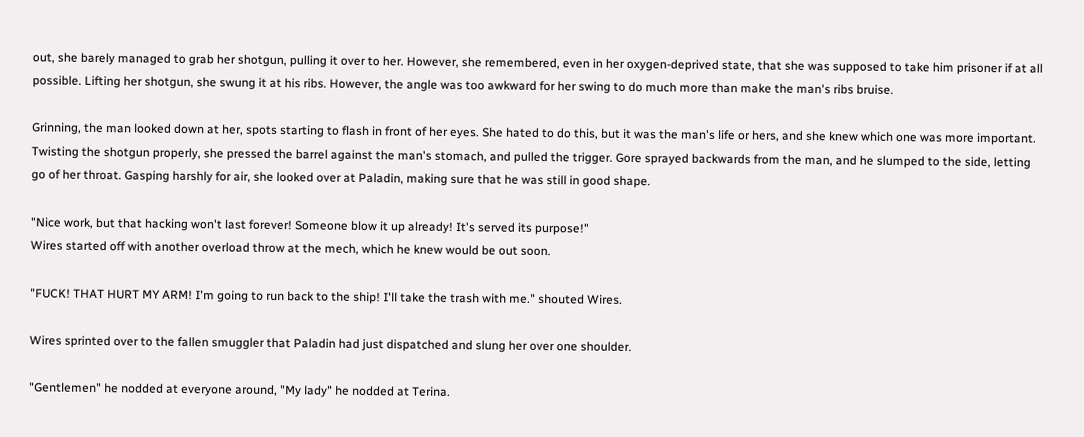out, she barely managed to grab her shotgun, pulling it over to her. However, she remembered, even in her oxygen-deprived state, that she was supposed to take him prisoner if at all possible. Lifting her shotgun, she swung it at his ribs. However, the angle was too awkward for her swing to do much more than make the man's ribs bruise.

Grinning, the man looked down at her, spots starting to flash in front of her eyes. She hated to do this, but it was the man's life or hers, and she knew which one was more important. Twisting the shotgun properly, she pressed the barrel against the man's stomach, and pulled the trigger. Gore sprayed backwards from the man, and he slumped to the side, letting go of her throat. Gasping harshly for air, she looked over at Paladin, making sure that he was still in good shape.

"Nice work, but that hacking won't last forever! Someone blow it up already! It's served its purpose!"
Wires started off with another overload throw at the mech, which he knew would be out soon.

"FUCK! THAT HURT MY ARM! I'm going to run back to the ship! I'll take the trash with me." shouted Wires.

Wires sprinted over to the fallen smuggler that Paladin had just dispatched and slung her over one shoulder.

"Gentlemen" he nodded at everyone around, "My lady" he nodded at Terina.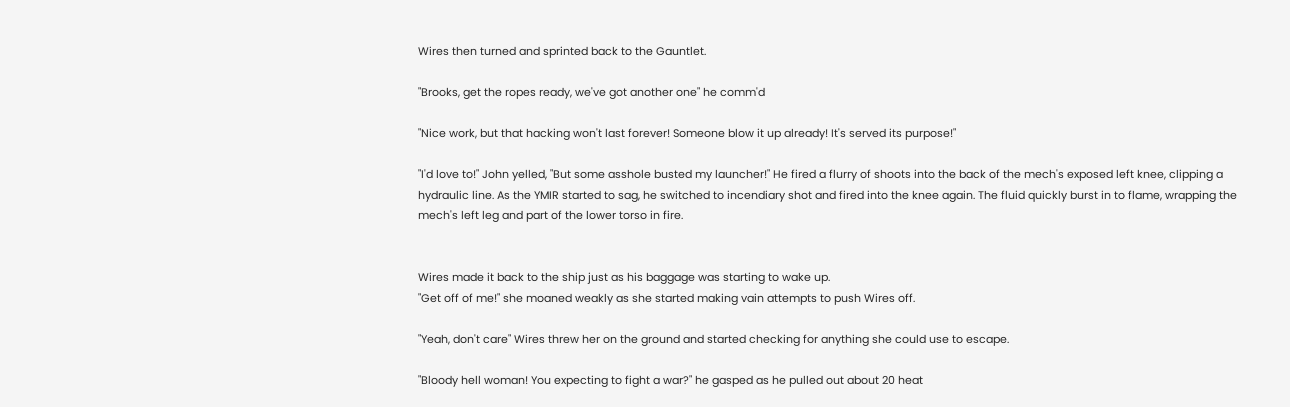Wires then turned and sprinted back to the Gauntlet.

"Brooks, get the ropes ready, we've got another one" he comm'd

"Nice work, but that hacking won't last forever! Someone blow it up already! It's served its purpose!"

"I'd love to!" John yelled, "But some asshole busted my launcher!" He fired a flurry of shoots into the back of the mech's exposed left knee, clipping a hydraulic line. As the YMIR started to sag, he switched to incendiary shot and fired into the knee again. The fluid quickly burst in to flame, wrapping the mech's left leg and part of the lower torso in fire.


Wires made it back to the ship just as his baggage was starting to wake up.
"Get off of me!" she moaned weakly as she started making vain attempts to push Wires off.

"Yeah, don't care" Wires threw her on the ground and started checking for anything she could use to escape.

"Bloody hell woman! You expecting to fight a war?" he gasped as he pulled out about 20 heat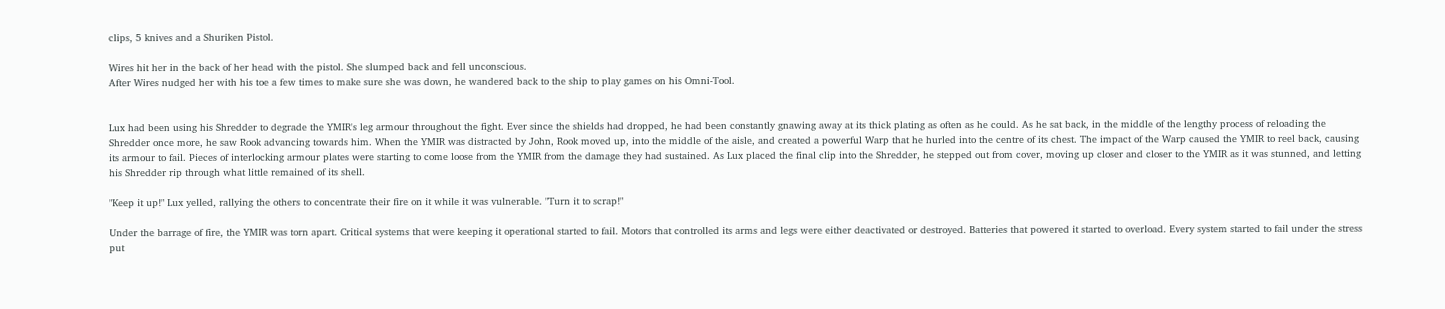clips, 5 knives and a Shuriken Pistol.

Wires hit her in the back of her head with the pistol. She slumped back and fell unconscious.
After Wires nudged her with his toe a few times to make sure she was down, he wandered back to the ship to play games on his Omni-Tool.


Lux had been using his Shredder to degrade the YMIR's leg armour throughout the fight. Ever since the shields had dropped, he had been constantly gnawing away at its thick plating as often as he could. As he sat back, in the middle of the lengthy process of reloading the Shredder once more, he saw Rook advancing towards him. When the YMIR was distracted by John, Rook moved up, into the middle of the aisle, and created a powerful Warp that he hurled into the centre of its chest. The impact of the Warp caused the YMIR to reel back, causing its armour to fail. Pieces of interlocking armour plates were starting to come loose from the YMIR from the damage they had sustained. As Lux placed the final clip into the Shredder, he stepped out from cover, moving up closer and closer to the YMIR as it was stunned, and letting his Shredder rip through what little remained of its shell.

"Keep it up!" Lux yelled, rallying the others to concentrate their fire on it while it was vulnerable. "Turn it to scrap!"

Under the barrage of fire, the YMIR was torn apart. Critical systems that were keeping it operational started to fail. Motors that controlled its arms and legs were either deactivated or destroyed. Batteries that powered it started to overload. Every system started to fail under the stress put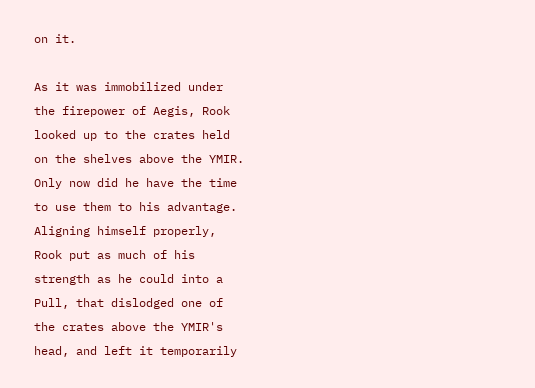on it.

As it was immobilized under the firepower of Aegis, Rook looked up to the crates held on the shelves above the YMIR. Only now did he have the time to use them to his advantage. Aligning himself properly, Rook put as much of his strength as he could into a Pull, that dislodged one of the crates above the YMIR's head, and left it temporarily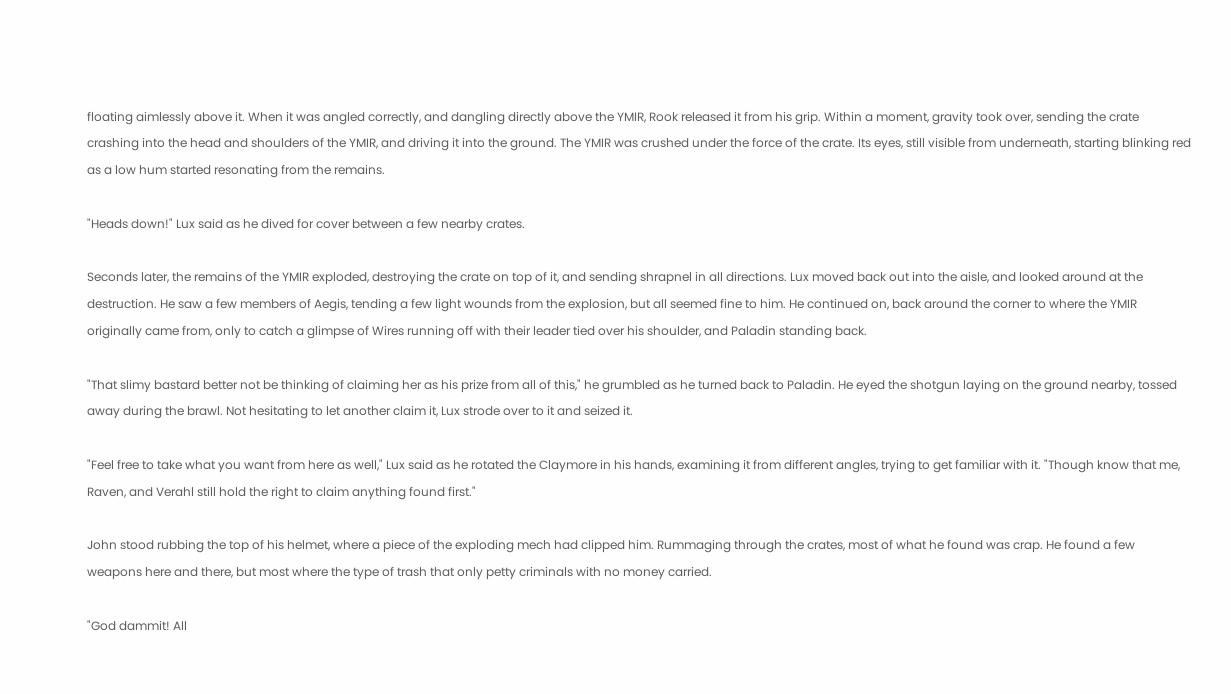floating aimlessly above it. When it was angled correctly, and dangling directly above the YMIR, Rook released it from his grip. Within a moment, gravity took over, sending the crate crashing into the head and shoulders of the YMIR, and driving it into the ground. The YMIR was crushed under the force of the crate. Its eyes, still visible from underneath, starting blinking red as a low hum started resonating from the remains.

"Heads down!" Lux said as he dived for cover between a few nearby crates.

Seconds later, the remains of the YMIR exploded, destroying the crate on top of it, and sending shrapnel in all directions. Lux moved back out into the aisle, and looked around at the destruction. He saw a few members of Aegis, tending a few light wounds from the explosion, but all seemed fine to him. He continued on, back around the corner to where the YMIR originally came from, only to catch a glimpse of Wires running off with their leader tied over his shoulder, and Paladin standing back.

"That slimy bastard better not be thinking of claiming her as his prize from all of this," he grumbled as he turned back to Paladin. He eyed the shotgun laying on the ground nearby, tossed away during the brawl. Not hesitating to let another claim it, Lux strode over to it and seized it.

"Feel free to take what you want from here as well," Lux said as he rotated the Claymore in his hands, examining it from different angles, trying to get familiar with it. "Though know that me, Raven, and Verahl still hold the right to claim anything found first."

John stood rubbing the top of his helmet, where a piece of the exploding mech had clipped him. Rummaging through the crates, most of what he found was crap. He found a few weapons here and there, but most where the type of trash that only petty criminals with no money carried.

"God dammit! All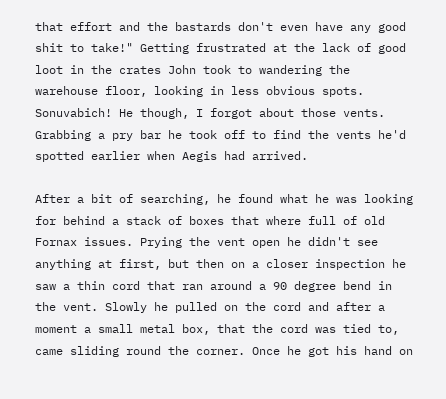that effort and the bastards don't even have any good shit to take!" Getting frustrated at the lack of good loot in the crates John took to wandering the warehouse floor, looking in less obvious spots. Sonuvabich! He though, I forgot about those vents. Grabbing a pry bar he took off to find the vents he'd spotted earlier when Aegis had arrived.

After a bit of searching, he found what he was looking for behind a stack of boxes that where full of old Fornax issues. Prying the vent open he didn't see anything at first, but then on a closer inspection he saw a thin cord that ran around a 90 degree bend in the vent. Slowly he pulled on the cord and after a moment a small metal box, that the cord was tied to, came sliding round the corner. Once he got his hand on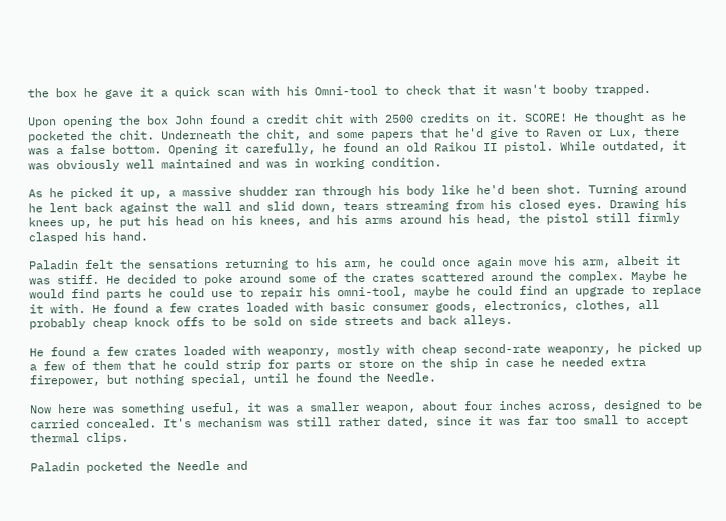the box he gave it a quick scan with his Omni-tool to check that it wasn't booby trapped.

Upon opening the box John found a credit chit with 2500 credits on it. SCORE! He thought as he pocketed the chit. Underneath the chit, and some papers that he'd give to Raven or Lux, there was a false bottom. Opening it carefully, he found an old Raikou II pistol. While outdated, it was obviously well maintained and was in working condition.

As he picked it up, a massive shudder ran through his body like he'd been shot. Turning around he lent back against the wall and slid down, tears streaming from his closed eyes. Drawing his knees up, he put his head on his knees, and his arms around his head, the pistol still firmly clasped his hand.

Paladin felt the sensations returning to his arm, he could once again move his arm, albeit it was stiff. He decided to poke around some of the crates scattered around the complex. Maybe he would find parts he could use to repair his omni-tool, maybe he could find an upgrade to replace it with. He found a few crates loaded with basic consumer goods, electronics, clothes, all probably cheap knock offs to be sold on side streets and back alleys.

He found a few crates loaded with weaponry, mostly with cheap second-rate weaponry, he picked up a few of them that he could strip for parts or store on the ship in case he needed extra firepower, but nothing special, until he found the Needle.

Now here was something useful, it was a smaller weapon, about four inches across, designed to be carried concealed. It's mechanism was still rather dated, since it was far too small to accept thermal clips.

Paladin pocketed the Needle and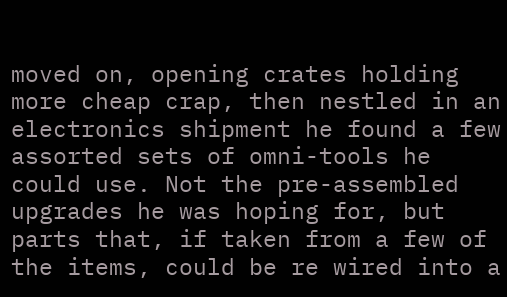moved on, opening crates holding more cheap crap, then nestled in an electronics shipment he found a few assorted sets of omni-tools he could use. Not the pre-assembled upgrades he was hoping for, but parts that, if taken from a few of the items, could be re wired into a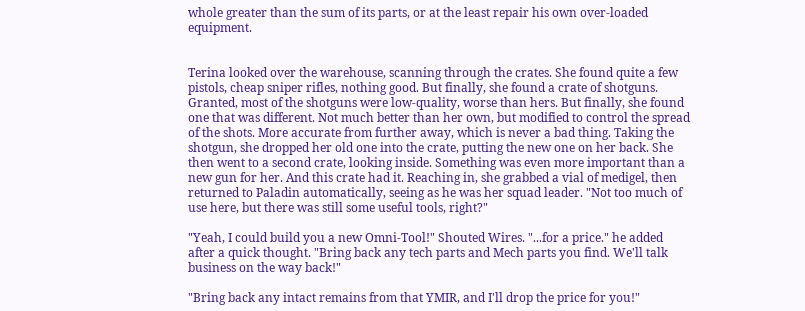whole greater than the sum of its parts, or at the least repair his own over-loaded equipment.


Terina looked over the warehouse, scanning through the crates. She found quite a few pistols, cheap sniper rifles, nothing good. But finally, she found a crate of shotguns. Granted, most of the shotguns were low-quality, worse than hers. But finally, she found one that was different. Not much better than her own, but modified to control the spread of the shots. More accurate from further away, which is never a bad thing. Taking the shotgun, she dropped her old one into the crate, putting the new one on her back. She then went to a second crate, looking inside. Something was even more important than a new gun for her. And this crate had it. Reaching in, she grabbed a vial of medigel, then returned to Paladin automatically, seeing as he was her squad leader. "Not too much of use here, but there was still some useful tools, right?"

"Yeah, I could build you a new Omni-Tool!" Shouted Wires. "...for a price." he added after a quick thought. "Bring back any tech parts and Mech parts you find. We'll talk business on the way back!"

"Bring back any intact remains from that YMIR, and I'll drop the price for you!"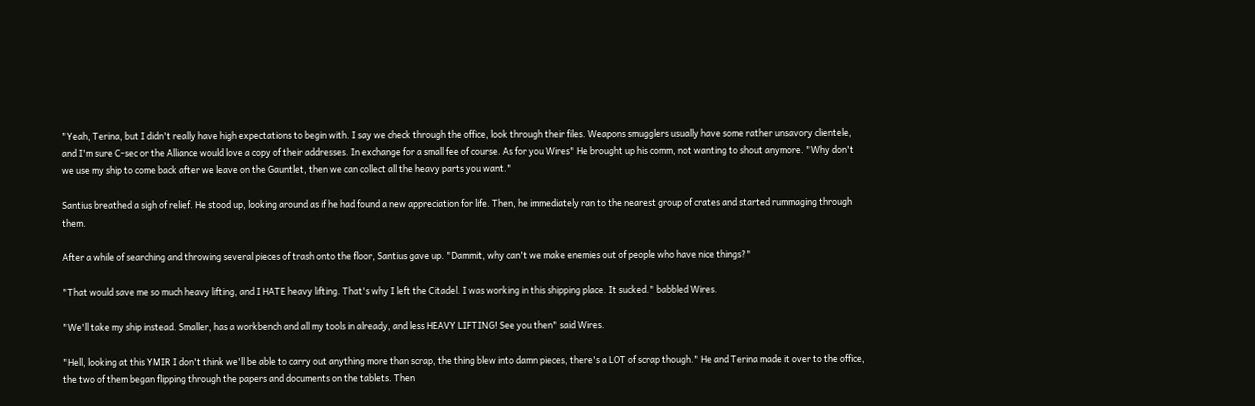"Yeah, Terina, but I didn't really have high expectations to begin with. I say we check through the office, look through their files. Weapons smugglers usually have some rather unsavory clientele, and I'm sure C-sec or the Alliance would love a copy of their addresses. In exchange for a small fee of course. As for you Wires" He brought up his comm, not wanting to shout anymore. "Why don't we use my ship to come back after we leave on the Gauntlet, then we can collect all the heavy parts you want."

Santius breathed a sigh of relief. He stood up, looking around as if he had found a new appreciation for life. Then, he immediately ran to the nearest group of crates and started rummaging through them.

After a while of searching and throwing several pieces of trash onto the floor, Santius gave up. "Dammit, why can't we make enemies out of people who have nice things?"

"That would save me so much heavy lifting, and I HATE heavy lifting. That's why I left the Citadel. I was working in this shipping place. It sucked." babbled Wires.

"We'll take my ship instead. Smaller, has a workbench and all my tools in already, and less HEAVY LIFTING! See you then" said Wires.

"Hell, looking at this YMIR I don't think we'll be able to carry out anything more than scrap, the thing blew into damn pieces, there's a LOT of scrap though." He and Terina made it over to the office, the two of them began flipping through the papers and documents on the tablets. Then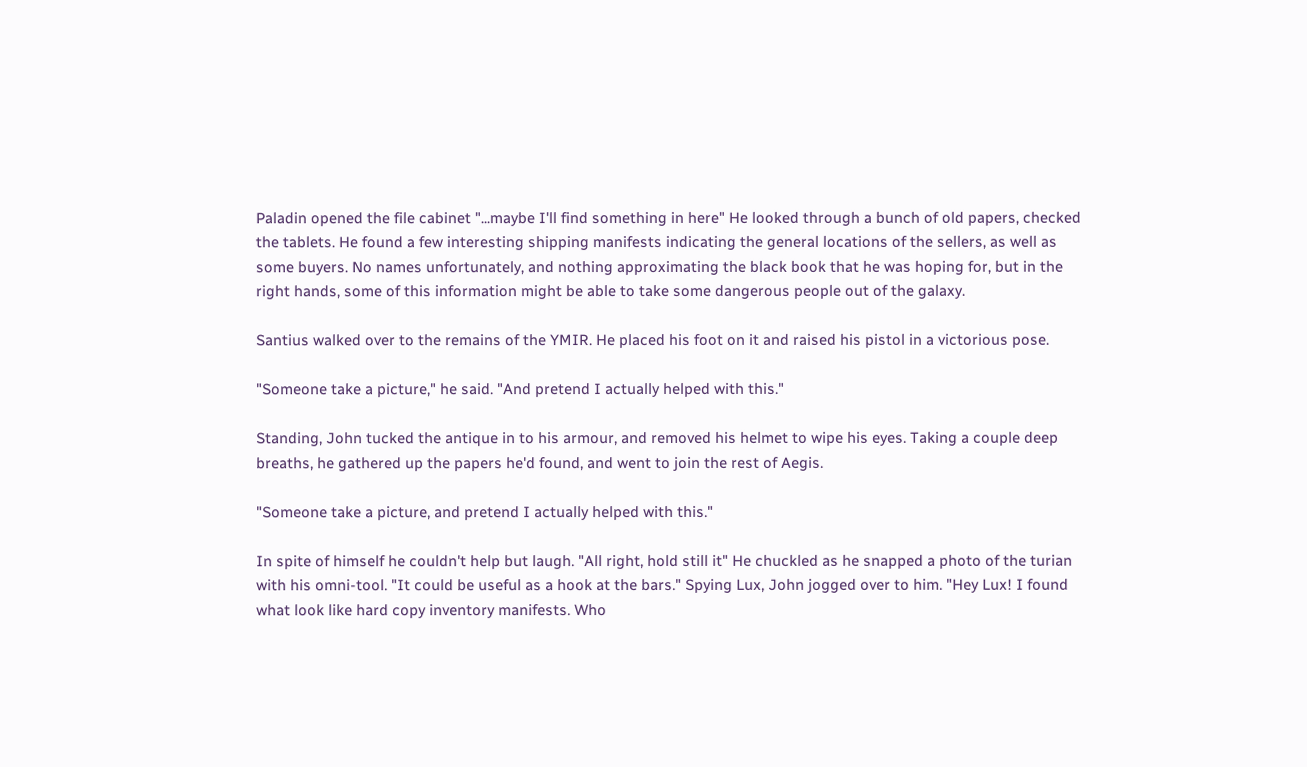Paladin opened the file cabinet "...maybe I'll find something in here" He looked through a bunch of old papers, checked the tablets. He found a few interesting shipping manifests indicating the general locations of the sellers, as well as some buyers. No names unfortunately, and nothing approximating the black book that he was hoping for, but in the right hands, some of this information might be able to take some dangerous people out of the galaxy.

Santius walked over to the remains of the YMIR. He placed his foot on it and raised his pistol in a victorious pose.

"Someone take a picture," he said. "And pretend I actually helped with this."

Standing, John tucked the antique in to his armour, and removed his helmet to wipe his eyes. Taking a couple deep breaths, he gathered up the papers he'd found, and went to join the rest of Aegis.

"Someone take a picture, and pretend I actually helped with this."

In spite of himself he couldn't help but laugh. "All right, hold still it" He chuckled as he snapped a photo of the turian with his omni-tool. "It could be useful as a hook at the bars." Spying Lux, John jogged over to him. "Hey Lux! I found what look like hard copy inventory manifests. Who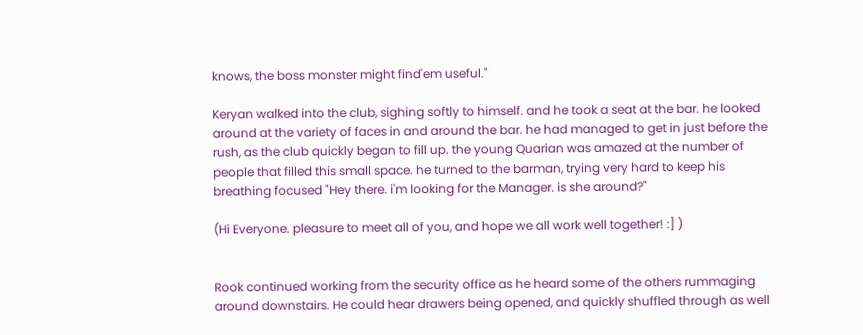knows, the boss monster might find'em useful."

Keryan walked into the club, sighing softly to himself. and he took a seat at the bar. he looked around at the variety of faces in and around the bar. he had managed to get in just before the rush, as the club quickly began to fill up. the young Quarian was amazed at the number of people that filled this small space. he turned to the barman, trying very hard to keep his breathing focused "Hey there. i'm looking for the Manager. is she around?"

(Hi Everyone. pleasure to meet all of you, and hope we all work well together! :] )


Rook continued working from the security office as he heard some of the others rummaging around downstairs. He could hear drawers being opened, and quickly shuffled through as well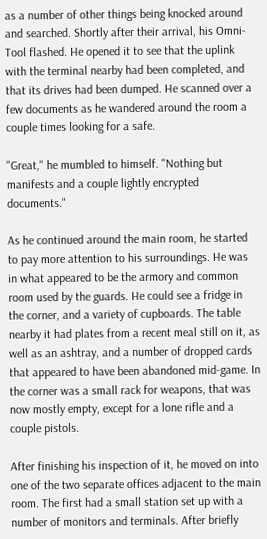as a number of other things being knocked around and searched. Shortly after their arrival, his Omni-Tool flashed. He opened it to see that the uplink with the terminal nearby had been completed, and that its drives had been dumped. He scanned over a few documents as he wandered around the room a couple times looking for a safe.

"Great," he mumbled to himself. "Nothing but manifests and a couple lightly encrypted documents."

As he continued around the main room, he started to pay more attention to his surroundings. He was in what appeared to be the armory and common room used by the guards. He could see a fridge in the corner, and a variety of cupboards. The table nearby it had plates from a recent meal still on it, as well as an ashtray, and a number of dropped cards that appeared to have been abandoned mid-game. In the corner was a small rack for weapons, that was now mostly empty, except for a lone rifle and a couple pistols.

After finishing his inspection of it, he moved on into one of the two separate offices adjacent to the main room. The first had a small station set up with a number of monitors and terminals. After briefly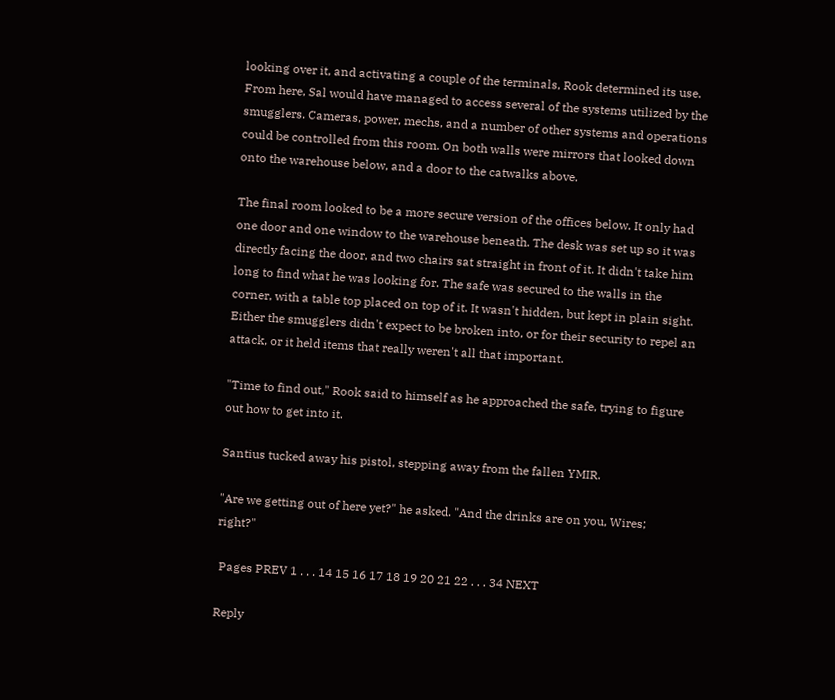looking over it, and activating a couple of the terminals, Rook determined its use. From here, Sal would have managed to access several of the systems utilized by the smugglers. Cameras, power, mechs, and a number of other systems and operations could be controlled from this room. On both walls were mirrors that looked down onto the warehouse below, and a door to the catwalks above.

The final room looked to be a more secure version of the offices below. It only had one door and one window to the warehouse beneath. The desk was set up so it was directly facing the door, and two chairs sat straight in front of it. It didn't take him long to find what he was looking for. The safe was secured to the walls in the corner, with a table top placed on top of it. It wasn't hidden, but kept in plain sight. Either the smugglers didn't expect to be broken into, or for their security to repel an attack, or it held items that really weren't all that important.

"Time to find out," Rook said to himself as he approached the safe, trying to figure out how to get into it.

Santius tucked away his pistol, stepping away from the fallen YMIR.

"Are we getting out of here yet?" he asked. "And the drinks are on you, Wires; right?"

 Pages PREV 1 . . . 14 15 16 17 18 19 20 21 22 . . . 34 NEXT

Reply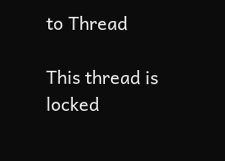to Thread

This thread is locked